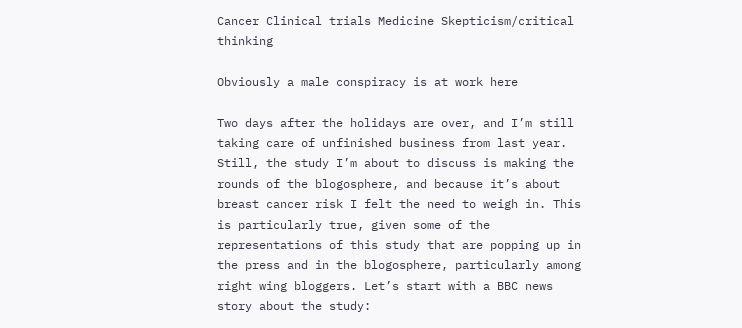Cancer Clinical trials Medicine Skepticism/critical thinking

Obviously a male conspiracy is at work here

Two days after the holidays are over, and I’m still taking care of unfinished business from last year. Still, the study I’m about to discuss is making the rounds of the blogosphere, and because it’s about breast cancer risk I felt the need to weigh in. This is particularly true, given some of the representations of this study that are popping up in the press and in the blogosphere, particularly among right wing bloggers. Let’s start with a BBC news story about the study: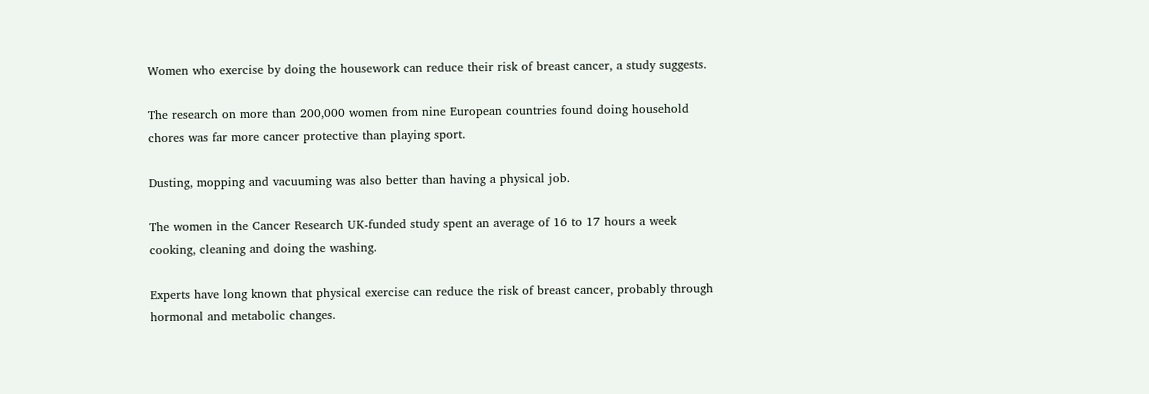Women who exercise by doing the housework can reduce their risk of breast cancer, a study suggests.

The research on more than 200,000 women from nine European countries found doing household chores was far more cancer protective than playing sport.

Dusting, mopping and vacuuming was also better than having a physical job.

The women in the Cancer Research UK-funded study spent an average of 16 to 17 hours a week cooking, cleaning and doing the washing.

Experts have long known that physical exercise can reduce the risk of breast cancer, probably through hormonal and metabolic changes.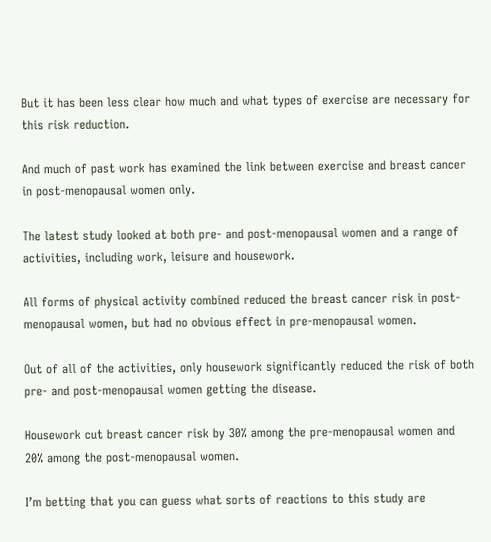But it has been less clear how much and what types of exercise are necessary for this risk reduction.

And much of past work has examined the link between exercise and breast cancer in post-menopausal women only.

The latest study looked at both pre- and post-menopausal women and a range of activities, including work, leisure and housework.

All forms of physical activity combined reduced the breast cancer risk in post-menopausal women, but had no obvious effect in pre-menopausal women.

Out of all of the activities, only housework significantly reduced the risk of both pre- and post-menopausal women getting the disease.

Housework cut breast cancer risk by 30% among the pre-menopausal women and 20% among the post-menopausal women.

I’m betting that you can guess what sorts of reactions to this study are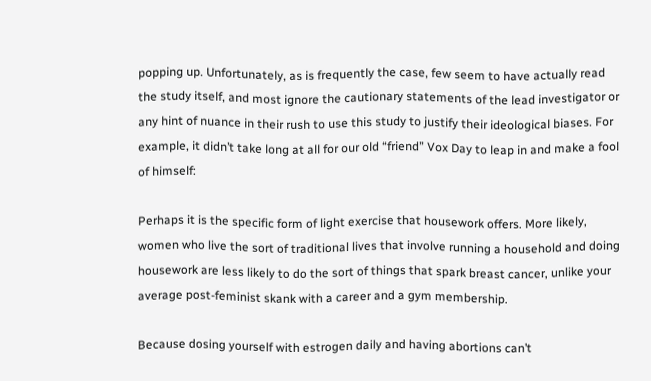popping up. Unfortunately, as is frequently the case, few seem to have actually read the study itself, and most ignore the cautionary statements of the lead investigator or any hint of nuance in their rush to use this study to justify their ideological biases. For example, it didn’t take long at all for our old “friend” Vox Day to leap in and make a fool of himself:

Perhaps it is the specific form of light exercise that housework offers. More likely, women who live the sort of traditional lives that involve running a household and doing housework are less likely to do the sort of things that spark breast cancer, unlike your average post-feminist skank with a career and a gym membership.

Because dosing yourself with estrogen daily and having abortions can’t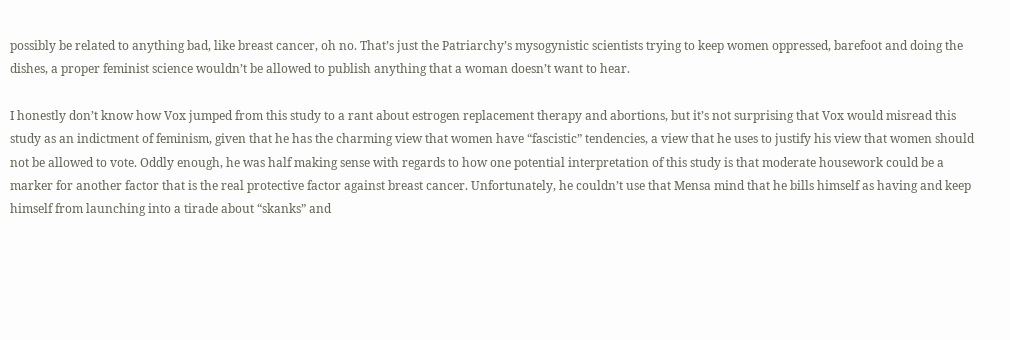possibly be related to anything bad, like breast cancer, oh no. That’s just the Patriarchy’s mysogynistic scientists trying to keep women oppressed, barefoot and doing the dishes, a proper feminist science wouldn’t be allowed to publish anything that a woman doesn’t want to hear.

I honestly don’t know how Vox jumped from this study to a rant about estrogen replacement therapy and abortions, but it’s not surprising that Vox would misread this study as an indictment of feminism, given that he has the charming view that women have “fascistic” tendencies, a view that he uses to justify his view that women should not be allowed to vote. Oddly enough, he was half making sense with regards to how one potential interpretation of this study is that moderate housework could be a marker for another factor that is the real protective factor against breast cancer. Unfortunately, he couldn’t use that Mensa mind that he bills himself as having and keep himself from launching into a tirade about “skanks” and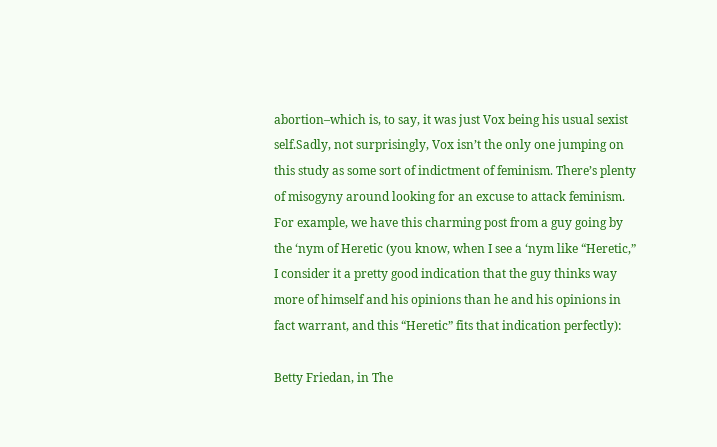abortion–which is, to say, it was just Vox being his usual sexist self.Sadly, not surprisingly, Vox isn’t the only one jumping on this study as some sort of indictment of feminism. There’s plenty of misogyny around looking for an excuse to attack feminism. For example, we have this charming post from a guy going by the ‘nym of Heretic (you know, when I see a ‘nym like “Heretic,” I consider it a pretty good indication that the guy thinks way more of himself and his opinions than he and his opinions in fact warrant, and this “Heretic” fits that indication perfectly):

Betty Friedan, in The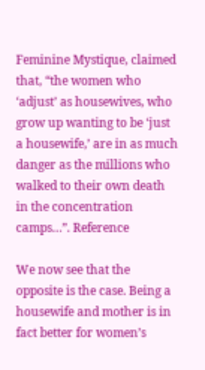Feminine Mystique, claimed that, “the women who ‘adjust’ as housewives, who grow up wanting to be ‘just a housewife,’ are in as much danger as the millions who walked to their own death in the concentration camps…”. Reference

We now see that the opposite is the case. Being a housewife and mother is in fact better for women’s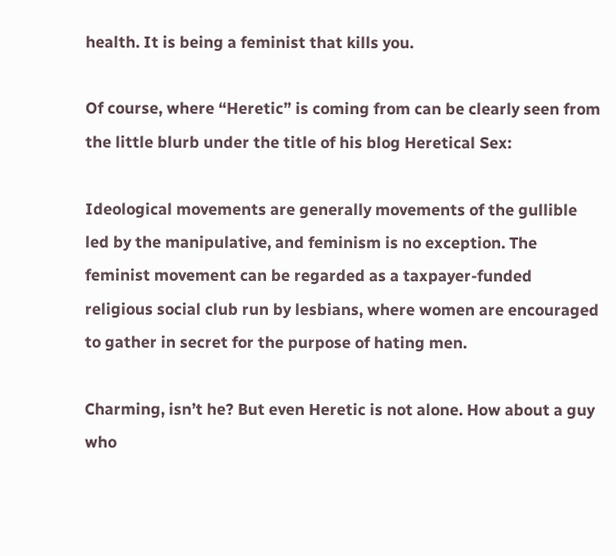health. It is being a feminist that kills you.

Of course, where “Heretic” is coming from can be clearly seen from the little blurb under the title of his blog Heretical Sex:

Ideological movements are generally movements of the gullible led by the manipulative, and feminism is no exception. The feminist movement can be regarded as a taxpayer-funded religious social club run by lesbians, where women are encouraged to gather in secret for the purpose of hating men.

Charming, isn’t he? But even Heretic is not alone. How about a guy who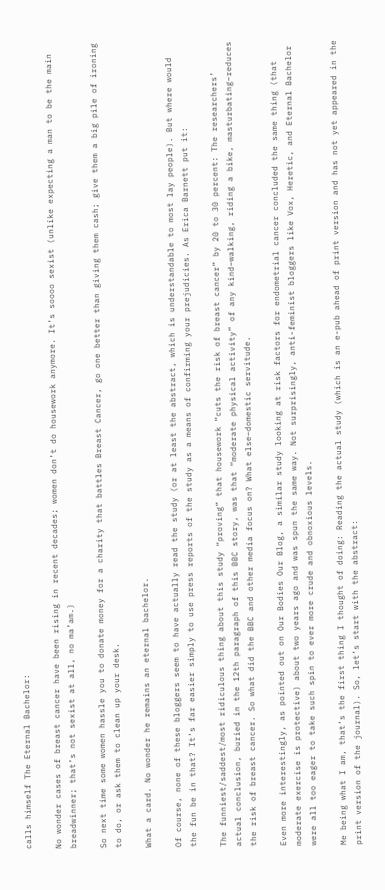calls himself The Eternal Bachelor:

No wonder cases of breast cancer have been rising in recent decades; women don’t do housework anymore. It’s soooo sexist (unlike expecting a man to be the main breadwinner; that’s not sexist at all, no ma’am.)

So next time some women hassle you to donate money for a charity that battles Breast Cancer, go one better than giving them cash; give them a big pile of ironing to do, or ask them to clean up your desk.

What a card. No wonder he remains an eternal bachelor.

Of course, none of these bloggers seem to have actually read the study (or at least the abstract, which is understandable to most lay people). But where would the fun be in that? It’s far easier simply to use press reports of the study as a means of confirming your prejudicies. As Erica Barnett put it:

The funniest/saddest/most ridiculous thing about this study “proving” that housework “cuts the risk of breast cancer” by 20 to 30 percent: The researchers’ actual conclusion, buried in the 12th paragraph of this BBC story, was that “moderate physical activity” of any kind–walking, riding a bike, masturbating–reduces the risk of breast cancer. So what did the BBC and other media focus on? What else–domestic servitude.

Even more interestingly, as pointed out on Our Bodies Our Blog, a similar study looking at risk factors for endometrial cancer concluded the same thing (that moderate exercise is protective) about two years ago and was spun the same way. Not surprisingly, anti-feminist bloggers like Vox, Heretic, and Eternal Bachelor were all too eager to take such spin to ever more crude and obnoxious levels.

Me being what I am, that’s the first thing I thought of doing: Reading the actual study (which is an e-pub ahead of print version and has not yet appeared in the print version of the journal). So, let’s start with the abstract: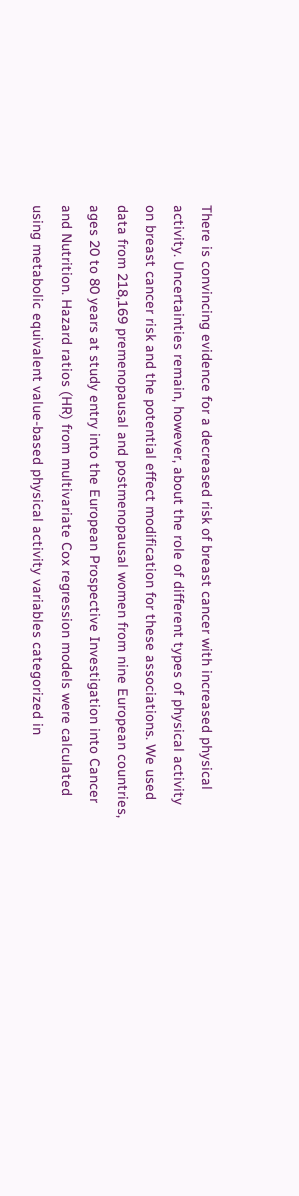There is convincing evidence for a decreased risk of breast cancer with increased physical activity. Uncertainties remain, however, about the role of different types of physical activity on breast cancer risk and the potential effect modification for these associations. We used data from 218,169 premenopausal and postmenopausal women from nine European countries, ages 20 to 80 years at study entry into the European Prospective Investigation into Cancer and Nutrition. Hazard ratios (HR) from multivariate Cox regression models were calculated using metabolic equivalent value-based physical activity variables categorized in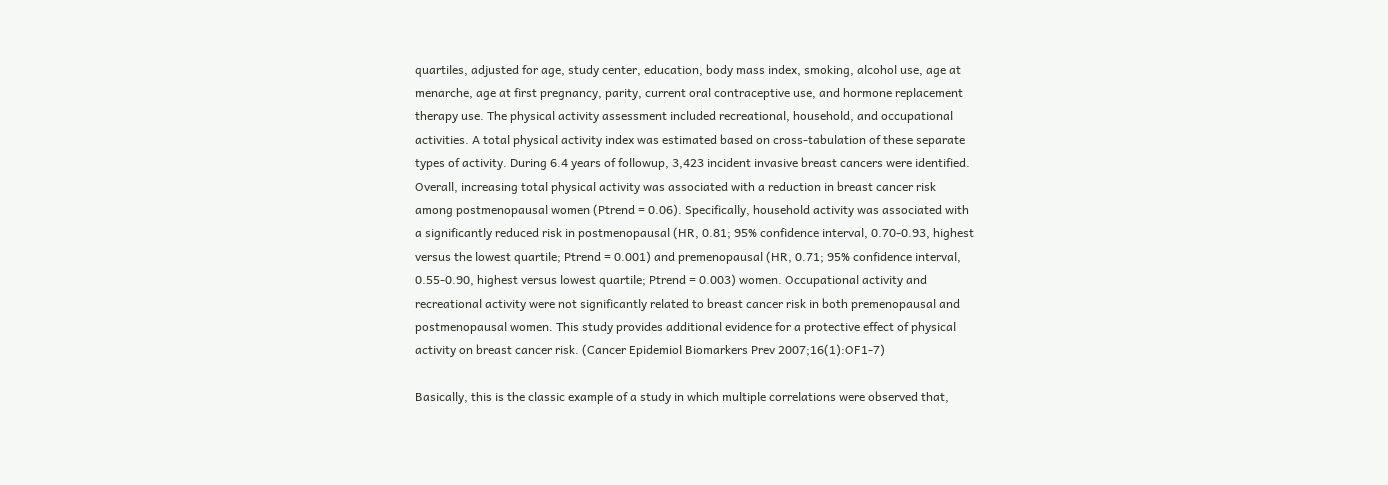quartiles, adjusted for age, study center, education, body mass index, smoking, alcohol use, age at menarche, age at first pregnancy, parity, current oral contraceptive use, and hormone replacement therapy use. The physical activity assessment included recreational, household, and occupational activities. A total physical activity index was estimated based on cross-tabulation of these separate types of activity. During 6.4 years of followup, 3,423 incident invasive breast cancers were identified. Overall, increasing total physical activity was associated with a reduction in breast cancer risk among postmenopausal women (Ptrend = 0.06). Specifically, household activity was associated with a significantly reduced risk in postmenopausal (HR, 0.81; 95% confidence interval, 0.70-0.93, highest
versus the lowest quartile; Ptrend = 0.001) and premenopausal (HR, 0.71; 95% confidence interval, 0.55-0.90, highest versus lowest quartile; Ptrend = 0.003) women. Occupational activity and recreational activity were not significantly related to breast cancer risk in both premenopausal and postmenopausal women. This study provides additional evidence for a protective effect of physical activity on breast cancer risk. (Cancer Epidemiol Biomarkers Prev 2007;16(1):OF1-7)

Basically, this is the classic example of a study in which multiple correlations were observed that,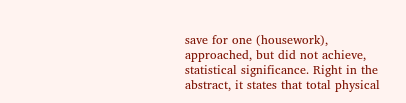save for one (housework), approached, but did not achieve, statistical significance. Right in the abstract, it states that total physical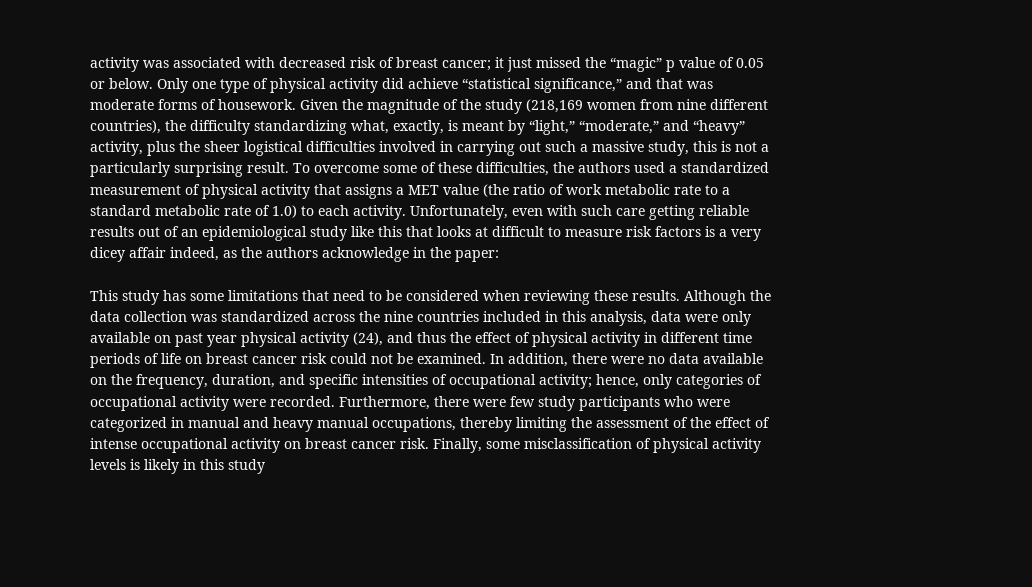activity was associated with decreased risk of breast cancer; it just missed the “magic” p value of 0.05 or below. Only one type of physical activity did achieve “statistical significance,” and that was moderate forms of housework. Given the magnitude of the study (218,169 women from nine different countries), the difficulty standardizing what, exactly, is meant by “light,” “moderate,” and “heavy” activity, plus the sheer logistical difficulties involved in carrying out such a massive study, this is not a particularly surprising result. To overcome some of these difficulties, the authors used a standardized measurement of physical activity that assigns a MET value (the ratio of work metabolic rate to a standard metabolic rate of 1.0) to each activity. Unfortunately, even with such care getting reliable results out of an epidemiological study like this that looks at difficult to measure risk factors is a very dicey affair indeed, as the authors acknowledge in the paper:

This study has some limitations that need to be considered when reviewing these results. Although the data collection was standardized across the nine countries included in this analysis, data were only available on past year physical activity (24), and thus the effect of physical activity in different time periods of life on breast cancer risk could not be examined. In addition, there were no data available on the frequency, duration, and specific intensities of occupational activity; hence, only categories of occupational activity were recorded. Furthermore, there were few study participants who were categorized in manual and heavy manual occupations, thereby limiting the assessment of the effect of
intense occupational activity on breast cancer risk. Finally, some misclassification of physical activity levels is likely in this study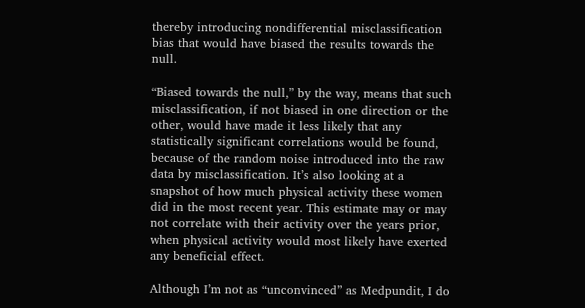thereby introducing nondifferential misclassification bias that would have biased the results towards the null.

“Biased towards the null,” by the way, means that such misclassification, if not biased in one direction or the other, would have made it less likely that any statistically significant correlations would be found, because of the random noise introduced into the raw data by misclassification. It’s also looking at a snapshot of how much physical activity these women did in the most recent year. This estimate may or may not correlate with their activity over the years prior, when physical activity would most likely have exerted any beneficial effect.

Although I’m not as “unconvinced” as Medpundit, I do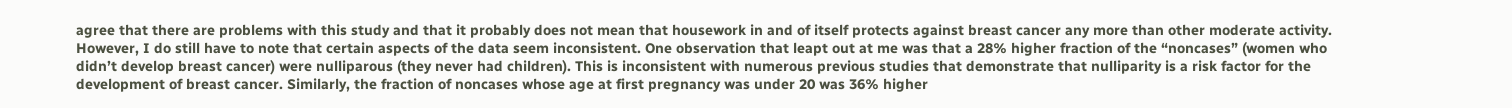agree that there are problems with this study and that it probably does not mean that housework in and of itself protects against breast cancer any more than other moderate activity. However, I do still have to note that certain aspects of the data seem inconsistent. One observation that leapt out at me was that a 28% higher fraction of the “noncases” (women who didn’t develop breast cancer) were nulliparous (they never had children). This is inconsistent with numerous previous studies that demonstrate that nulliparity is a risk factor for the development of breast cancer. Similarly, the fraction of noncases whose age at first pregnancy was under 20 was 36% higher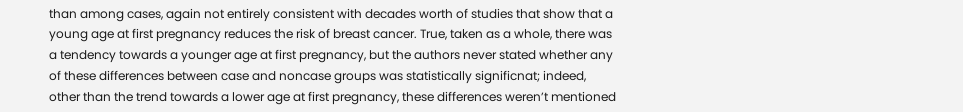than among cases, again not entirely consistent with decades worth of studies that show that a young age at first pregnancy reduces the risk of breast cancer. True, taken as a whole, there was a tendency towards a younger age at first pregnancy, but the authors never stated whether any of these differences between case and noncase groups was statistically significnat; indeed, other than the trend towards a lower age at first pregnancy, these differences weren’t mentioned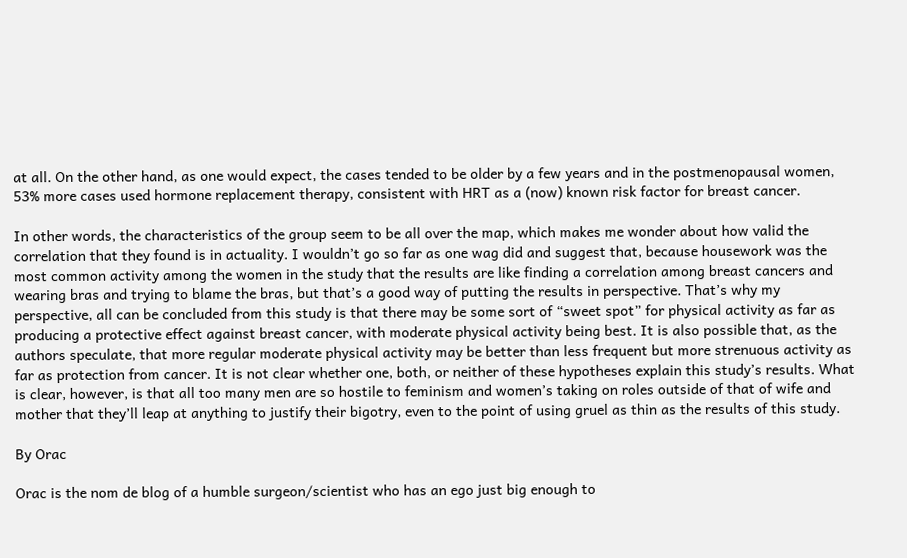at all. On the other hand, as one would expect, the cases tended to be older by a few years and in the postmenopausal women, 53% more cases used hormone replacement therapy, consistent with HRT as a (now) known risk factor for breast cancer.

In other words, the characteristics of the group seem to be all over the map, which makes me wonder about how valid the correlation that they found is in actuality. I wouldn’t go so far as one wag did and suggest that, because housework was the most common activity among the women in the study that the results are like finding a correlation among breast cancers and wearing bras and trying to blame the bras, but that’s a good way of putting the results in perspective. That’s why my perspective, all can be concluded from this study is that there may be some sort of “sweet spot” for physical activity as far as producing a protective effect against breast cancer, with moderate physical activity being best. It is also possible that, as the authors speculate, that more regular moderate physical activity may be better than less frequent but more strenuous activity as far as protection from cancer. It is not clear whether one, both, or neither of these hypotheses explain this study’s results. What is clear, however, is that all too many men are so hostile to feminism and women’s taking on roles outside of that of wife and mother that they’ll leap at anything to justify their bigotry, even to the point of using gruel as thin as the results of this study.

By Orac

Orac is the nom de blog of a humble surgeon/scientist who has an ego just big enough to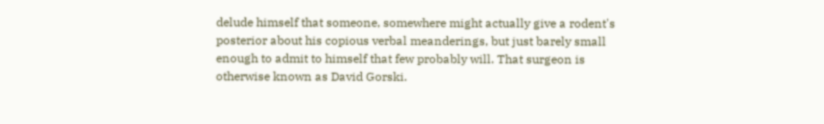delude himself that someone, somewhere might actually give a rodent's posterior about his copious verbal meanderings, but just barely small enough to admit to himself that few probably will. That surgeon is otherwise known as David Gorski.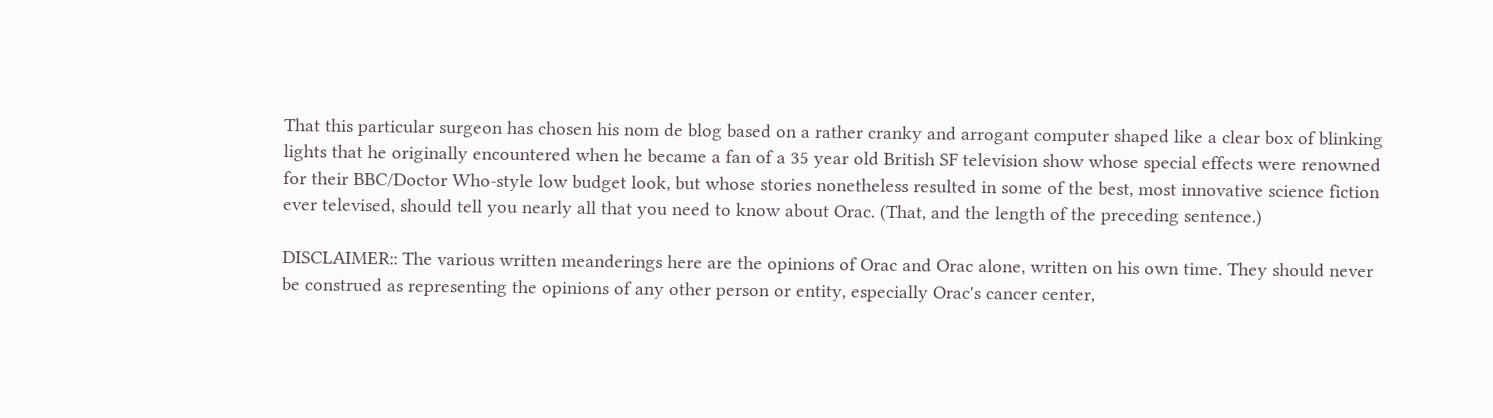That this particular surgeon has chosen his nom de blog based on a rather cranky and arrogant computer shaped like a clear box of blinking lights that he originally encountered when he became a fan of a 35 year old British SF television show whose special effects were renowned for their BBC/Doctor Who-style low budget look, but whose stories nonetheless resulted in some of the best, most innovative science fiction ever televised, should tell you nearly all that you need to know about Orac. (That, and the length of the preceding sentence.)

DISCLAIMER:: The various written meanderings here are the opinions of Orac and Orac alone, written on his own time. They should never be construed as representing the opinions of any other person or entity, especially Orac's cancer center,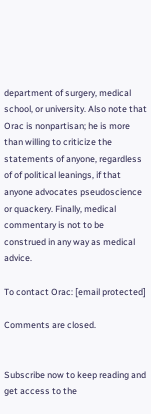department of surgery, medical school, or university. Also note that Orac is nonpartisan; he is more than willing to criticize the statements of anyone, regardless of of political leanings, if that anyone advocates pseudoscience or quackery. Finally, medical commentary is not to be construed in any way as medical advice.

To contact Orac: [email protected]

Comments are closed.


Subscribe now to keep reading and get access to the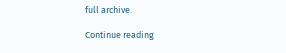full archive.

Continue reading